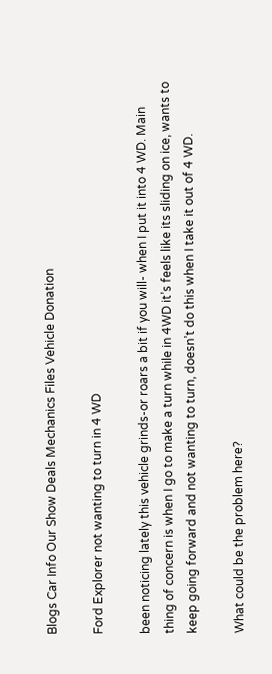Blogs Car Info Our Show Deals Mechanics Files Vehicle Donation

Ford Explorer not wanting to turn in 4 WD

been noticing lately this vehicle grinds-or roars a bit if you will- when I put it into 4 WD. Main thing of concern is when I go to make a turn while in 4WD it’s feels like its sliding on ice, wants to keep going forward and not wanting to turn, doesn’t do this when I take it out of 4 WD.

What could be the problem here?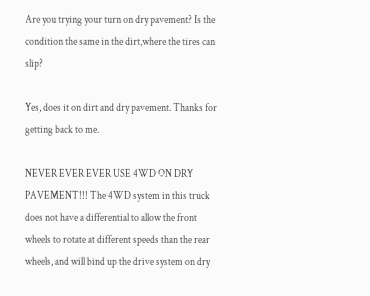Are you trying your turn on dry pavement? Is the condition the same in the dirt,where the tires can slip?

Yes, does it on dirt and dry pavement. Thanks for getting back to me.

NEVER EVER EVER USE 4WD ON DRY PAVEMENT!!! The 4WD system in this truck does not have a differential to allow the front wheels to rotate at different speeds than the rear wheels, and will bind up the drive system on dry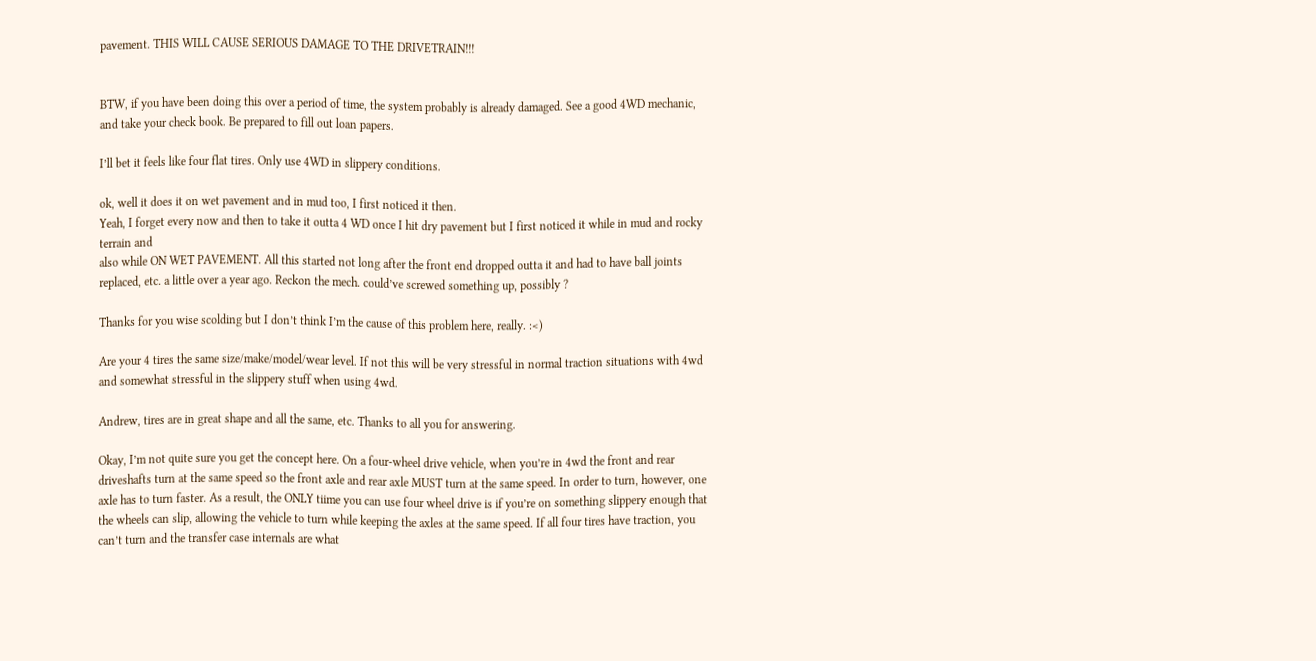pavement. THIS WILL CAUSE SERIOUS DAMAGE TO THE DRIVETRAIN!!!


BTW, if you have been doing this over a period of time, the system probably is already damaged. See a good 4WD mechanic, and take your check book. Be prepared to fill out loan papers.

I’ll bet it feels like four flat tires. Only use 4WD in slippery conditions.

ok, well it does it on wet pavement and in mud too, I first noticed it then.
Yeah, I forget every now and then to take it outta 4 WD once I hit dry pavement but I first noticed it while in mud and rocky terrain and
also while ON WET PAVEMENT. All this started not long after the front end dropped outta it and had to have ball joints replaced, etc. a little over a year ago. Reckon the mech. could’ve screwed something up, possibly ?

Thanks for you wise scolding but I don’t think I’m the cause of this problem here, really. :<)

Are your 4 tires the same size/make/model/wear level. If not this will be very stressful in normal traction situations with 4wd and somewhat stressful in the slippery stuff when using 4wd.

Andrew, tires are in great shape and all the same, etc. Thanks to all you for answering.

Okay, I’m not quite sure you get the concept here. On a four-wheel drive vehicle, when you’re in 4wd the front and rear driveshafts turn at the same speed so the front axle and rear axle MUST turn at the same speed. In order to turn, however, one axle has to turn faster. As a result, the ONLY tiime you can use four wheel drive is if you’re on something slippery enough that the wheels can slip, allowing the vehicle to turn while keeping the axles at the same speed. If all four tires have traction, you can’t turn and the transfer case internals are what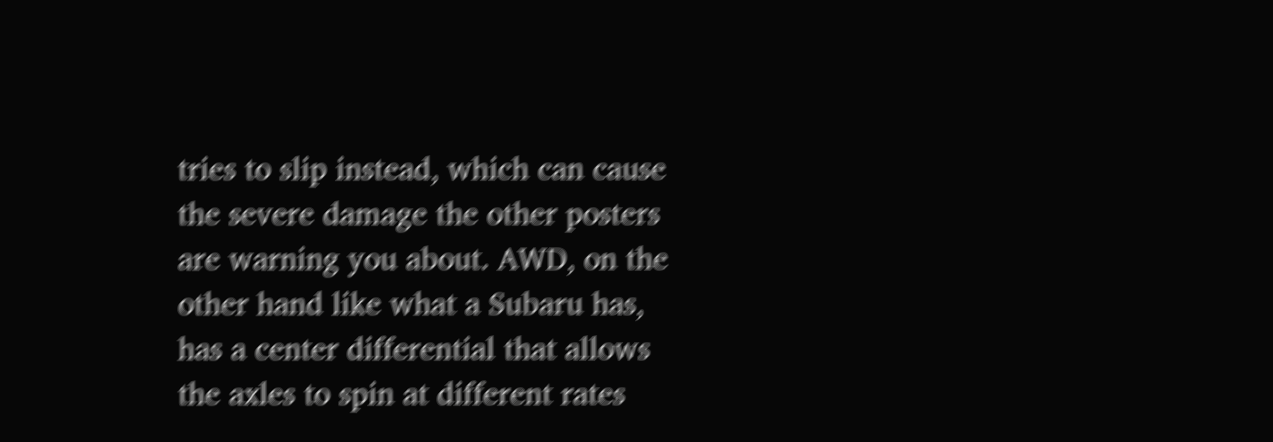tries to slip instead, which can cause the severe damage the other posters are warning you about. AWD, on the other hand like what a Subaru has, has a center differential that allows the axles to spin at different rates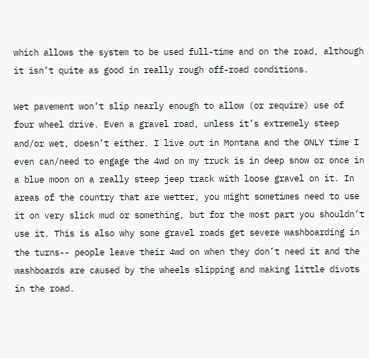which allows the system to be used full-time and on the road, although it isn’t quite as good in really rough off-road conditions.

Wet pavement won’t slip nearly enough to allow (or require) use of four wheel drive. Even a gravel road, unless it’s extremely steep and/or wet, doesn’t either. I live out in Montana and the ONLY time I even can/need to engage the 4wd on my truck is in deep snow or once in a blue moon on a really steep jeep track with loose gravel on it. In areas of the country that are wetter, you might sometimes need to use it on very slick mud or something, but for the most part you shouldn’t use it. This is also why some gravel roads get severe washboarding in the turns-- people leave their 4wd on when they don’t need it and the washboards are caused by the wheels slipping and making little divots in the road.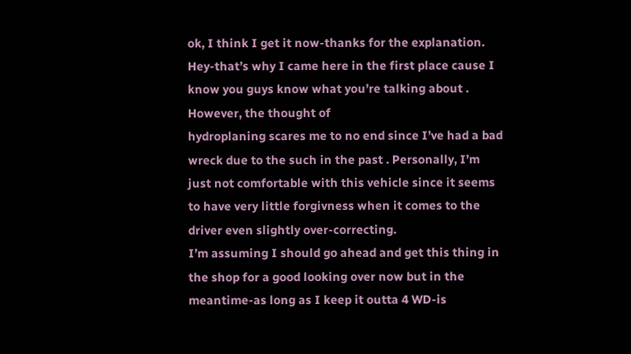ok, I think I get it now-thanks for the explanation. Hey-that’s why I came here in the first place cause I know you guys know what you’re talking about .
However, the thought of
hydroplaning scares me to no end since I’ve had a bad wreck due to the such in the past . Personally, I’m just not comfortable with this vehicle since it seems to have very little forgivness when it comes to the driver even slightly over-correcting.
I’m assuming I should go ahead and get this thing in the shop for a good looking over now but in the meantime-as long as I keep it outta 4 WD-is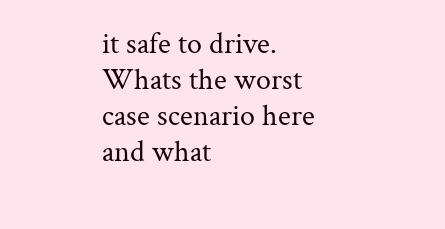it safe to drive. Whats the worst case scenario here and what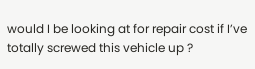would I be looking at for repair cost if I’ve totally screwed this vehicle up ?